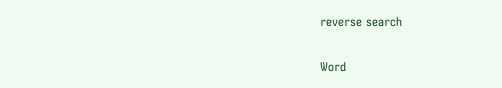reverse search

Word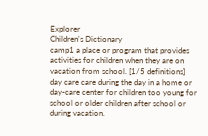Explorer
Children's Dictionary
camp1 a place or program that provides activities for children when they are on vacation from school. [1/5 definitions]
day care care during the day in a home or day-care center for children too young for school or older children after school or during vacation.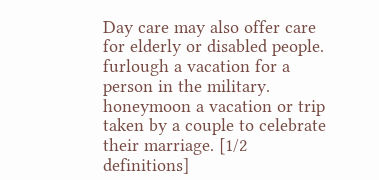Day care may also offer care for elderly or disabled people.
furlough a vacation for a person in the military.
honeymoon a vacation or trip taken by a couple to celebrate their marriage. [1/2 definitions]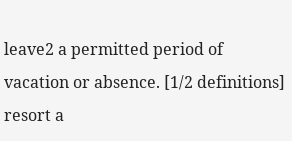leave2 a permitted period of vacation or absence. [1/2 definitions]
resort a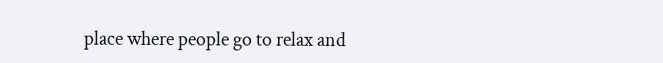place where people go to relax and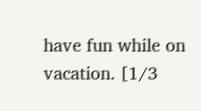have fun while on vacation. [1/3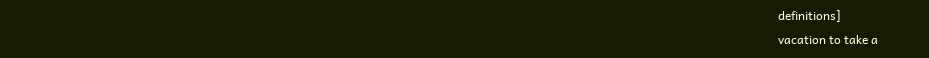definitions]
vacation to take a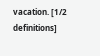vacation. [1/2 definitions]